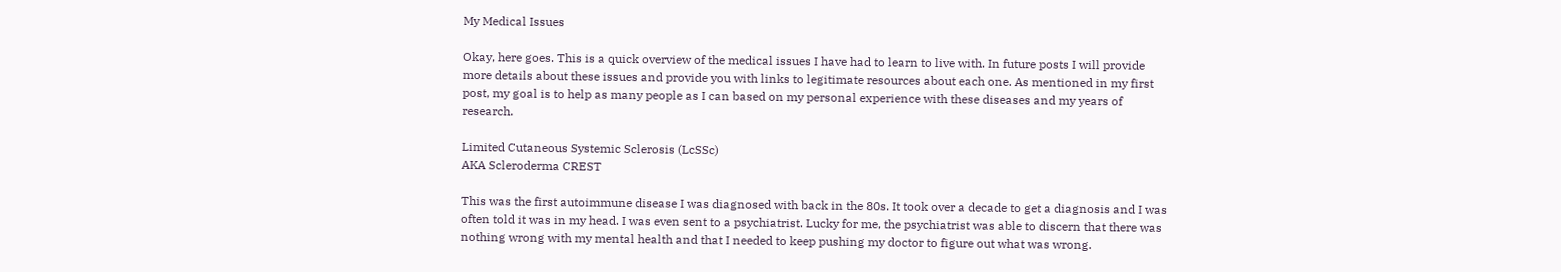My Medical Issues

Okay, here goes. This is a quick overview of the medical issues I have had to learn to live with. In future posts I will provide more details about these issues and provide you with links to legitimate resources about each one. As mentioned in my first post, my goal is to help as many people as I can based on my personal experience with these diseases and my years of research.

Limited Cutaneous Systemic Sclerosis (LcSSc)
AKA Scleroderma CREST

This was the first autoimmune disease I was diagnosed with back in the 80s. It took over a decade to get a diagnosis and I was often told it was in my head. I was even sent to a psychiatrist. Lucky for me, the psychiatrist was able to discern that there was nothing wrong with my mental health and that I needed to keep pushing my doctor to figure out what was wrong.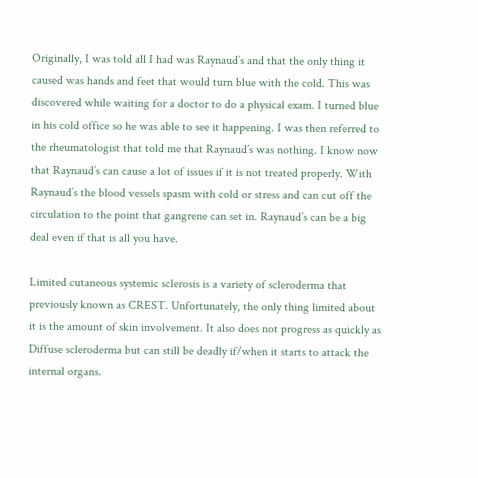Originally, I was told all I had was Raynaud’s and that the only thing it caused was hands and feet that would turn blue with the cold. This was discovered while waiting for a doctor to do a physical exam. I turned blue in his cold office so he was able to see it happening. I was then referred to the rheumatologist that told me that Raynaud’s was nothing. I know now that Raynaud’s can cause a lot of issues if it is not treated properly. With Raynaud’s the blood vessels spasm with cold or stress and can cut off the circulation to the point that gangrene can set in. Raynaud’s can be a big deal even if that is all you have.

Limited cutaneous systemic sclerosis is a variety of scleroderma that previously known as CREST. Unfortunately, the only thing limited about it is the amount of skin involvement. It also does not progress as quickly as Diffuse scleroderma but can still be deadly if/when it starts to attack the internal organs.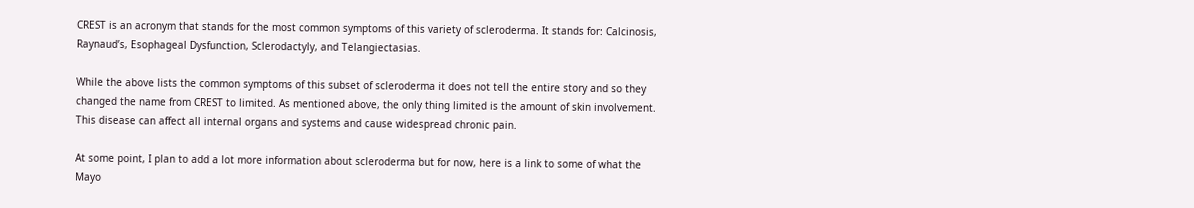CREST is an acronym that stands for the most common symptoms of this variety of scleroderma. It stands for: Calcinosis, Raynaud’s, Esophageal Dysfunction, Sclerodactyly, and Telangiectasias.

While the above lists the common symptoms of this subset of scleroderma it does not tell the entire story and so they changed the name from CREST to limited. As mentioned above, the only thing limited is the amount of skin involvement. This disease can affect all internal organs and systems and cause widespread chronic pain.

At some point, I plan to add a lot more information about scleroderma but for now, here is a link to some of what the Mayo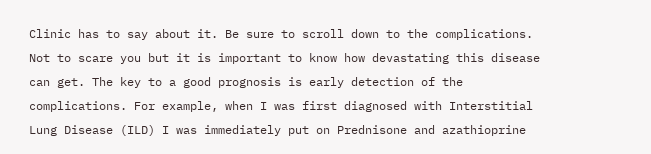Clinic has to say about it. Be sure to scroll down to the complications. Not to scare you but it is important to know how devastating this disease can get. The key to a good prognosis is early detection of the complications. For example, when I was first diagnosed with Interstitial Lung Disease (ILD) I was immediately put on Prednisone and azathioprine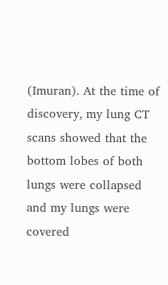(Imuran). At the time of discovery, my lung CT scans showed that the bottom lobes of both lungs were collapsed and my lungs were covered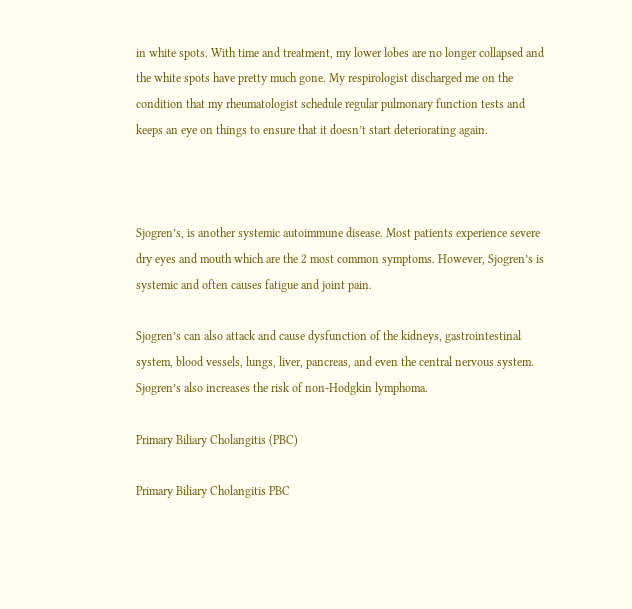in white spots. With time and treatment, my lower lobes are no longer collapsed and the white spots have pretty much gone. My respirologist discharged me on the condition that my rheumatologist schedule regular pulmonary function tests and keeps an eye on things to ensure that it doesn’t start deteriorating again.



Sjogren’s, is another systemic autoimmune disease. Most patients experience severe dry eyes and mouth which are the 2 most common symptoms. However, Sjogren’s is systemic and often causes fatigue and joint pain.

Sjogren’s can also attack and cause dysfunction of the kidneys, gastrointestinal system, blood vessels, lungs, liver, pancreas, and even the central nervous system. Sjogren’s also increases the risk of non-Hodgkin lymphoma.

Primary Biliary Cholangitis (PBC)

Primary Biliary Cholangitis PBC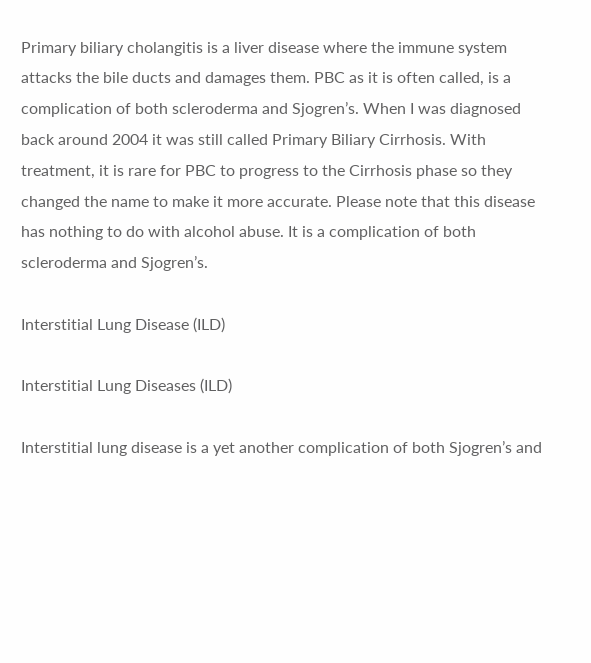Primary biliary cholangitis is a liver disease where the immune system attacks the bile ducts and damages them. PBC as it is often called, is a complication of both scleroderma and Sjogren’s. When I was diagnosed back around 2004 it was still called Primary Biliary Cirrhosis. With treatment, it is rare for PBC to progress to the Cirrhosis phase so they changed the name to make it more accurate. Please note that this disease has nothing to do with alcohol abuse. It is a complication of both scleroderma and Sjogren’s.

Interstitial Lung Disease (ILD)

Interstitial Lung Diseases (ILD)

Interstitial lung disease is a yet another complication of both Sjogren’s and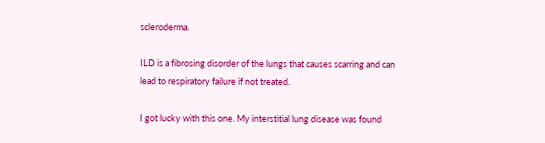scleroderma.

ILD is a fibrosing disorder of the lungs that causes scarring and can lead to respiratory failure if not treated.

I got lucky with this one. My interstitial lung disease was found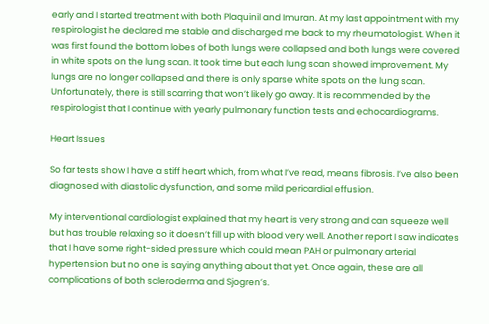early and I started treatment with both Plaquinil and Imuran. At my last appointment with my respirologist he declared me stable and discharged me back to my rheumatologist. When it was first found the bottom lobes of both lungs were collapsed and both lungs were covered in white spots on the lung scan. It took time but each lung scan showed improvement. My lungs are no longer collapsed and there is only sparse white spots on the lung scan. Unfortunately, there is still scarring that won’t likely go away. It is recommended by the respirologist that I continue with yearly pulmonary function tests and echocardiograms.

Heart Issues

So far tests show I have a stiff heart which, from what I’ve read, means fibrosis. I’ve also been diagnosed with diastolic dysfunction, and some mild pericardial effusion.

My interventional cardiologist explained that my heart is very strong and can squeeze well but has trouble relaxing so it doesn’t fill up with blood very well. Another report I saw indicates that I have some right-sided pressure which could mean PAH or pulmonary arterial hypertension but no one is saying anything about that yet. Once again, these are all complications of both scleroderma and Sjogren’s.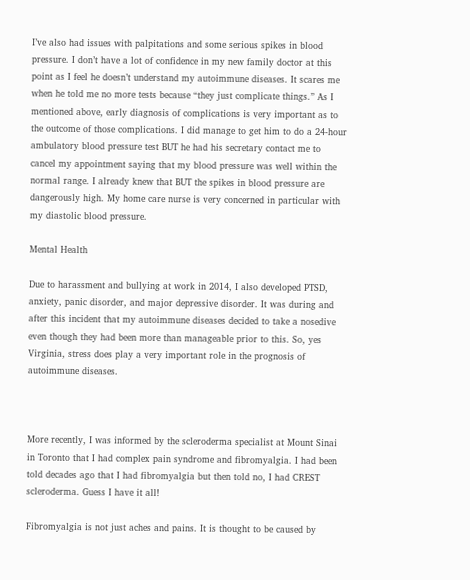I’ve also had issues with palpitations and some serious spikes in blood pressure. I don’t have a lot of confidence in my new family doctor at this point as I feel he doesn’t understand my autoimmune diseases. It scares me when he told me no more tests because “they just complicate things.” As I mentioned above, early diagnosis of complications is very important as to the outcome of those complications. I did manage to get him to do a 24-hour ambulatory blood pressure test BUT he had his secretary contact me to cancel my appointment saying that my blood pressure was well within the normal range. I already knew that BUT the spikes in blood pressure are dangerously high. My home care nurse is very concerned in particular with my diastolic blood pressure.

Mental Health

Due to harassment and bullying at work in 2014, I also developed PTSD, anxiety, panic disorder, and major depressive disorder. It was during and after this incident that my autoimmune diseases decided to take a nosedive even though they had been more than manageable prior to this. So, yes Virginia, stress does play a very important role in the prognosis of autoimmune diseases.



More recently, I was informed by the scleroderma specialist at Mount Sinai in Toronto that I had complex pain syndrome and fibromyalgia. I had been told decades ago that I had fibromyalgia but then told no, I had CREST scleroderma. Guess I have it all!

Fibromyalgia is not just aches and pains. It is thought to be caused by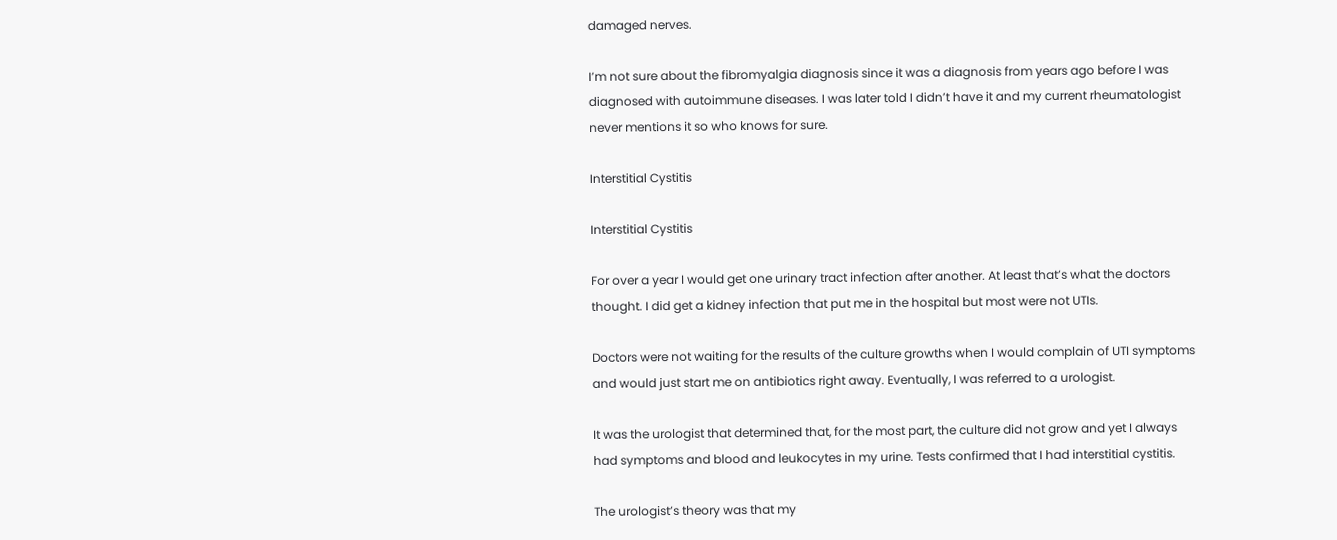damaged nerves.

I’m not sure about the fibromyalgia diagnosis since it was a diagnosis from years ago before I was diagnosed with autoimmune diseases. I was later told I didn’t have it and my current rheumatologist never mentions it so who knows for sure.

Interstitial Cystitis

Interstitial Cystitis

For over a year I would get one urinary tract infection after another. At least that’s what the doctors thought. I did get a kidney infection that put me in the hospital but most were not UTIs.

Doctors were not waiting for the results of the culture growths when I would complain of UTI symptoms and would just start me on antibiotics right away. Eventually, I was referred to a urologist.

It was the urologist that determined that, for the most part, the culture did not grow and yet I always had symptoms and blood and leukocytes in my urine. Tests confirmed that I had interstitial cystitis.

The urologist’s theory was that my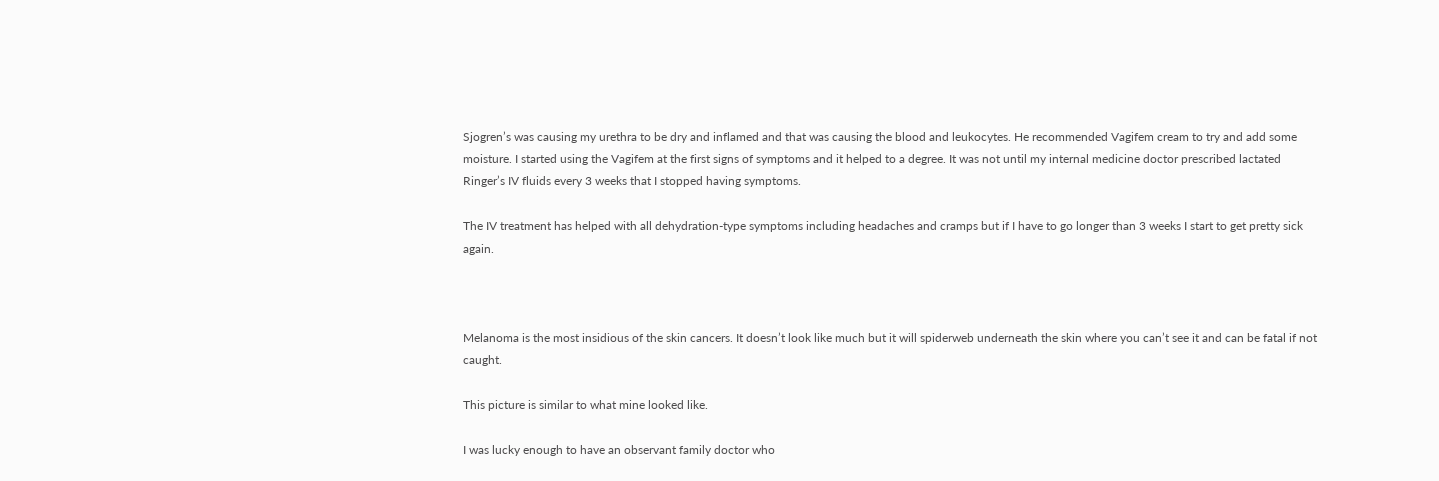Sjogren’s was causing my urethra to be dry and inflamed and that was causing the blood and leukocytes. He recommended Vagifem cream to try and add some moisture. I started using the Vagifem at the first signs of symptoms and it helped to a degree. It was not until my internal medicine doctor prescribed lactated Ringer’s IV fluids every 3 weeks that I stopped having symptoms.

The IV treatment has helped with all dehydration-type symptoms including headaches and cramps but if I have to go longer than 3 weeks I start to get pretty sick again.



Melanoma is the most insidious of the skin cancers. It doesn’t look like much but it will spiderweb underneath the skin where you can’t see it and can be fatal if not caught.

This picture is similar to what mine looked like.

I was lucky enough to have an observant family doctor who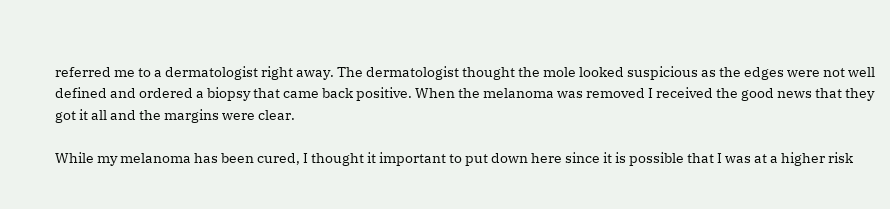referred me to a dermatologist right away. The dermatologist thought the mole looked suspicious as the edges were not well defined and ordered a biopsy that came back positive. When the melanoma was removed I received the good news that they got it all and the margins were clear.

While my melanoma has been cured, I thought it important to put down here since it is possible that I was at a higher risk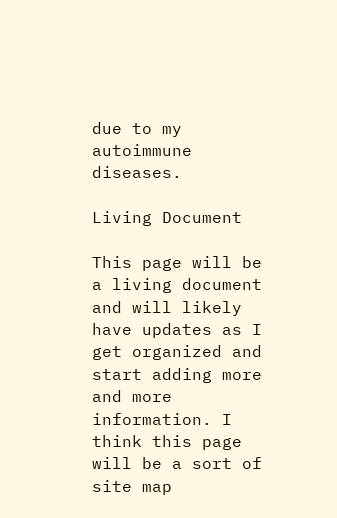due to my autoimmune diseases.

Living Document

This page will be a living document and will likely have updates as I get organized and start adding more and more information. I think this page will be a sort of site map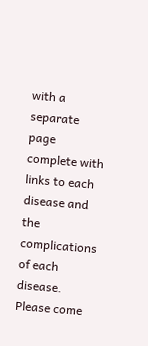with a separate page complete with links to each disease and the complications of each disease. Please come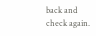back and check again.